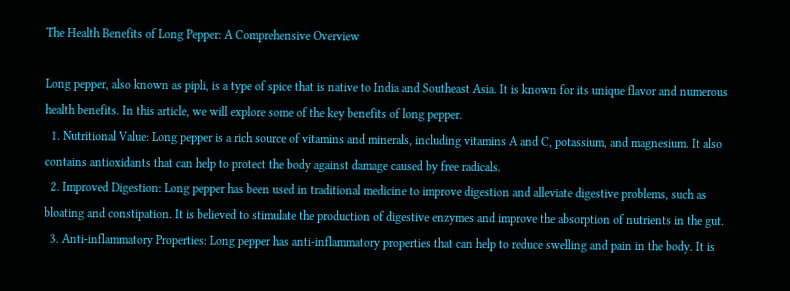The Health Benefits of Long Pepper: A Comprehensive Overview

Long pepper, also known as pipli, is a type of spice that is native to India and Southeast Asia. It is known for its unique flavor and numerous health benefits. In this article, we will explore some of the key benefits of long pepper.
  1. Nutritional Value: Long pepper is a rich source of vitamins and minerals, including vitamins A and C, potassium, and magnesium. It also contains antioxidants that can help to protect the body against damage caused by free radicals.
  2. Improved Digestion: Long pepper has been used in traditional medicine to improve digestion and alleviate digestive problems, such as bloating and constipation. It is believed to stimulate the production of digestive enzymes and improve the absorption of nutrients in the gut.
  3. Anti-inflammatory Properties: Long pepper has anti-inflammatory properties that can help to reduce swelling and pain in the body. It is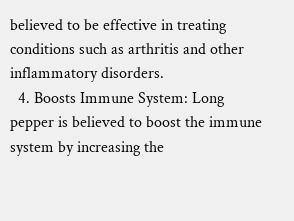believed to be effective in treating conditions such as arthritis and other inflammatory disorders.
  4. Boosts Immune System: Long pepper is believed to boost the immune system by increasing the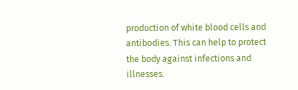production of white blood cells and antibodies. This can help to protect the body against infections and illnesses.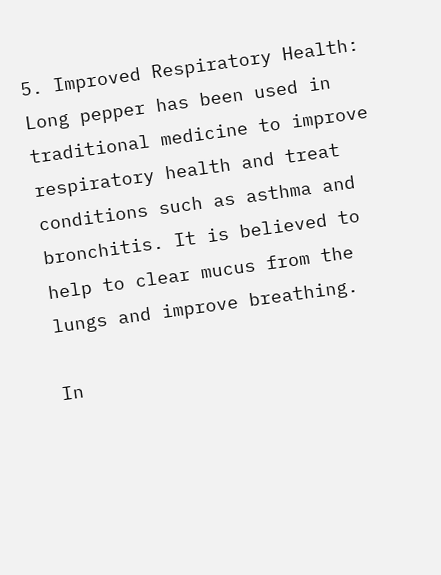5. Improved Respiratory Health: Long pepper has been used in traditional medicine to improve respiratory health and treat conditions such as asthma and bronchitis. It is believed to help to clear mucus from the lungs and improve breathing.

In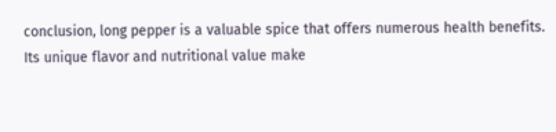conclusion, long pepper is a valuable spice that offers numerous health benefits. Its unique flavor and nutritional value make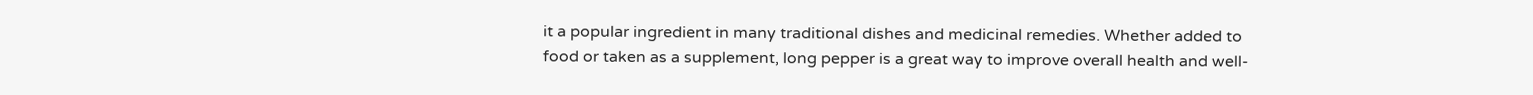it a popular ingredient in many traditional dishes and medicinal remedies. Whether added to food or taken as a supplement, long pepper is a great way to improve overall health and well-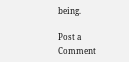being.

Post a Comment